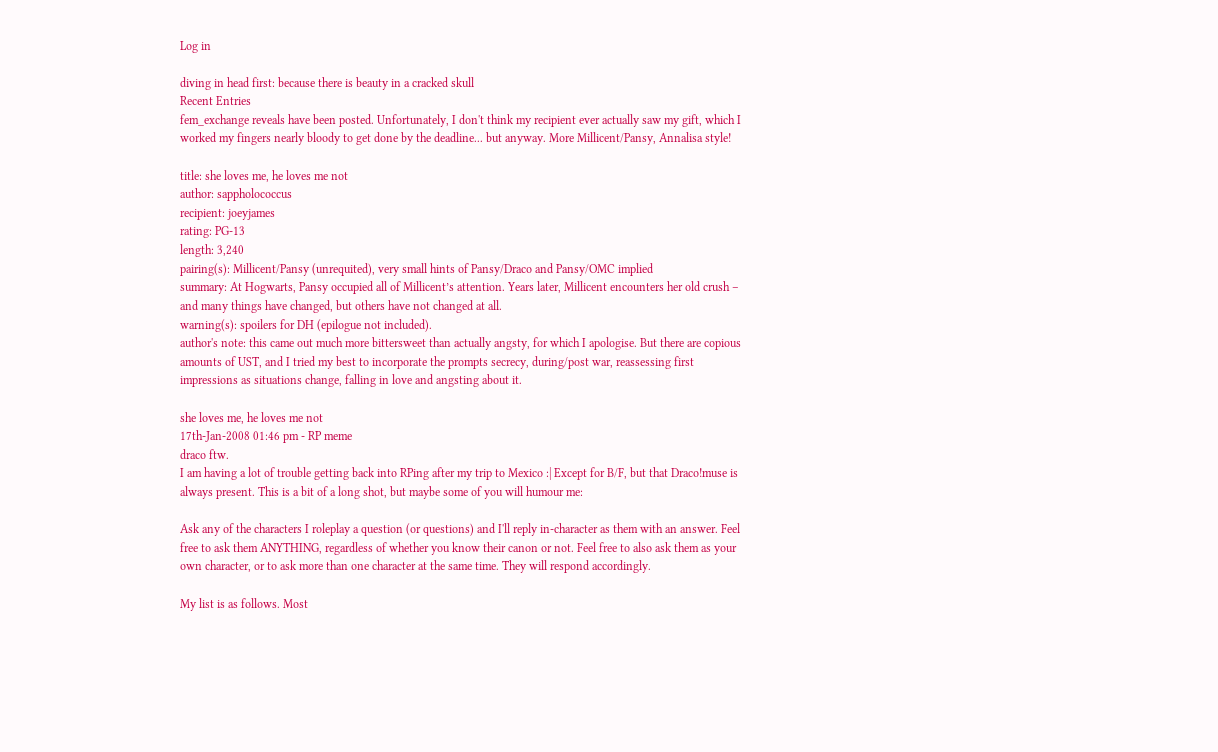Log in

diving in head first: because there is beauty in a cracked skull
Recent Entries
fem_exchange reveals have been posted. Unfortunately, I don't think my recipient ever actually saw my gift, which I worked my fingers nearly bloody to get done by the deadline... but anyway. More Millicent/Pansy, Annalisa style!

title: she loves me, he loves me not
author: sappholococcus
recipient: joeyjames
rating: PG-13
length: 3,240
pairing(s): Millicent/Pansy (unrequited), very small hints of Pansy/Draco and Pansy/OMC implied
summary: At Hogwarts, Pansy occupied all of Millicent’s attention. Years later, Millicent encounters her old crush – and many things have changed, but others have not changed at all.
warning(s): spoilers for DH (epilogue not included).
author's note: this came out much more bittersweet than actually angsty, for which I apologise. But there are copious amounts of UST, and I tried my best to incorporate the prompts secrecy, during/post war, reassessing first impressions as situations change, falling in love and angsting about it.

she loves me, he loves me not
17th-Jan-2008 01:46 pm - RP meme
draco ftw.
I am having a lot of trouble getting back into RPing after my trip to Mexico :| Except for B/F, but that Draco!muse is always present. This is a bit of a long shot, but maybe some of you will humour me:

Ask any of the characters I roleplay a question (or questions) and I'll reply in-character as them with an answer. Feel free to ask them ANYTHING, regardless of whether you know their canon or not. Feel free to also ask them as your own character, or to ask more than one character at the same time. They will respond accordingly.

My list is as follows. Most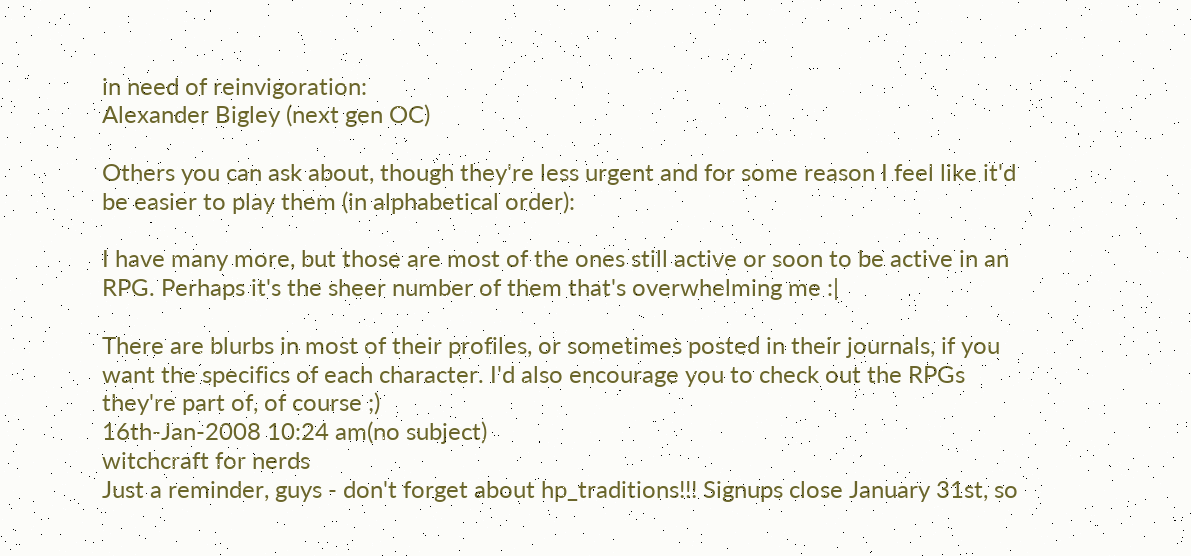in need of reinvigoration:
Alexander Bigley (next gen OC)

Others you can ask about, though they're less urgent and for some reason I feel like it'd be easier to play them (in alphabetical order):

I have many more, but those are most of the ones still active or soon to be active in an RPG. Perhaps it's the sheer number of them that's overwhelming me :|

There are blurbs in most of their profiles, or sometimes posted in their journals, if you want the specifics of each character. I'd also encourage you to check out the RPGs they're part of, of course ;)
16th-Jan-2008 10:24 am(no subject)
witchcraft for nerds
Just a reminder, guys - don't forget about hp_traditions!!! Signups close January 31st, so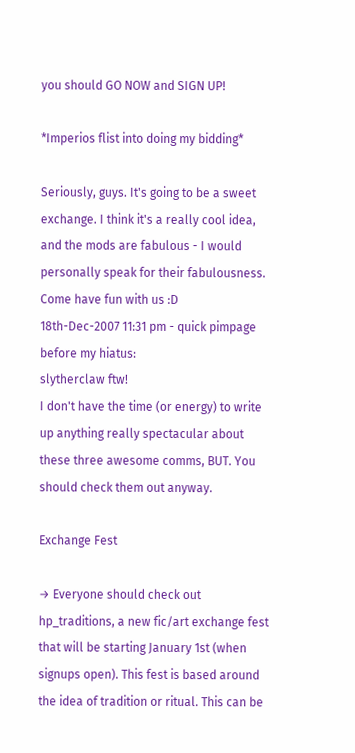you should GO NOW and SIGN UP!

*Imperios flist into doing my bidding*

Seriously, guys. It's going to be a sweet exchange. I think it's a really cool idea, and the mods are fabulous - I would personally speak for their fabulousness. Come have fun with us :D
18th-Dec-2007 11:31 pm - quick pimpage before my hiatus:
slytherclaw ftw!
I don't have the time (or energy) to write up anything really spectacular about these three awesome comms, BUT. You should check them out anyway.

Exchange Fest

→ Everyone should check out hp_traditions, a new fic/art exchange fest that will be starting January 1st (when signups open). This fest is based around the idea of tradition or ritual. This can be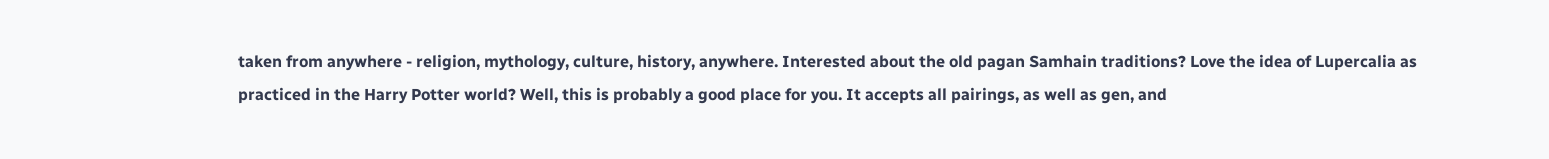taken from anywhere - religion, mythology, culture, history, anywhere. Interested about the old pagan Samhain traditions? Love the idea of Lupercalia as practiced in the Harry Potter world? Well, this is probably a good place for you. It accepts all pairings, as well as gen, and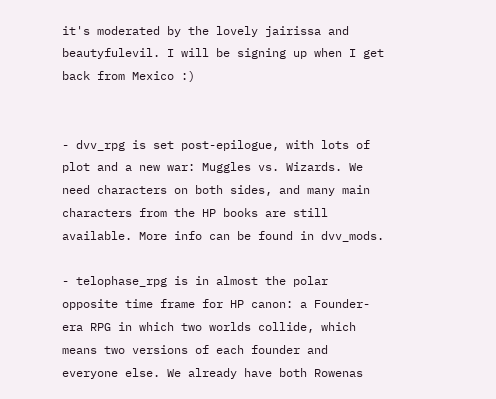it's moderated by the lovely jairissa and beautyfulevil. I will be signing up when I get back from Mexico :)


- dvv_rpg is set post-epilogue, with lots of plot and a new war: Muggles vs. Wizards. We need characters on both sides, and many main characters from the HP books are still available. More info can be found in dvv_mods.

- telophase_rpg is in almost the polar opposite time frame for HP canon: a Founder-era RPG in which two worlds collide, which means two versions of each founder and everyone else. We already have both Rowenas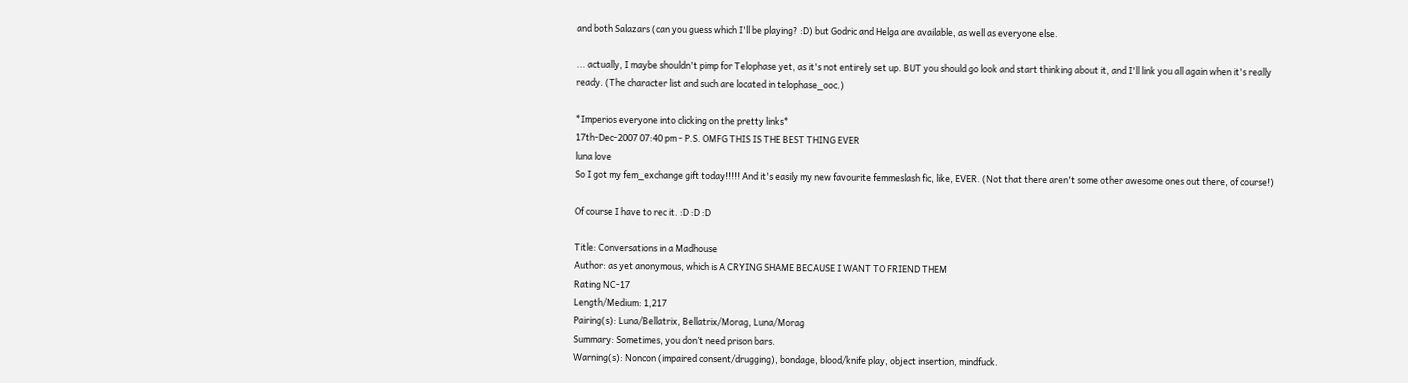and both Salazars (can you guess which I'll be playing? :D) but Godric and Helga are available, as well as everyone else.

... actually, I maybe shouldn't pimp for Telophase yet, as it's not entirely set up. BUT you should go look and start thinking about it, and I'll link you all again when it's really ready. (The character list and such are located in telophase_ooc.)

*Imperios everyone into clicking on the pretty links*
17th-Dec-2007 07:40 pm - P.S. OMFG THIS IS THE BEST THING EVER
luna love
So I got my fem_exchange gift today!!!!! And it's easily my new favourite femmeslash fic, like, EVER. (Not that there aren't some other awesome ones out there, of course!)

Of course I have to rec it. :D :D :D

Title: Conversations in a Madhouse
Author: as yet anonymous, which is A CRYING SHAME BECAUSE I WANT TO FRIEND THEM
Rating NC-17
Length/Medium: 1,217
Pairing(s): Luna/Bellatrix, Bellatrix/Morag, Luna/Morag
Summary: Sometimes, you don’t need prison bars.
Warning(s): Noncon (impaired consent/drugging), bondage, blood/knife play, object insertion, mindfuck.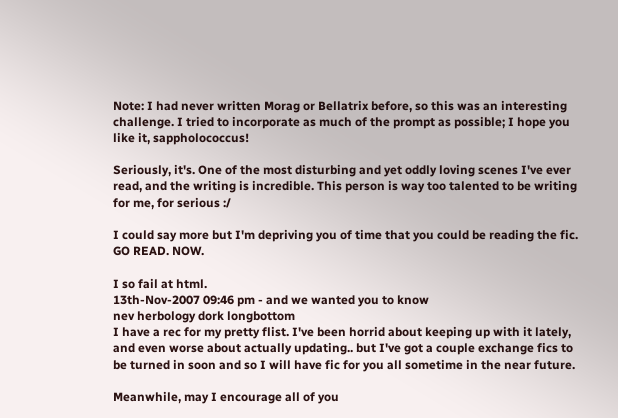Note: I had never written Morag or Bellatrix before, so this was an interesting challenge. I tried to incorporate as much of the prompt as possible; I hope you like it, sappholococcus!

Seriously, it's. One of the most disturbing and yet oddly loving scenes I've ever read, and the writing is incredible. This person is way too talented to be writing for me, for serious :/

I could say more but I'm depriving you of time that you could be reading the fic. GO READ. NOW.

I so fail at html.
13th-Nov-2007 09:46 pm - and we wanted you to know
nev herbology dork longbottom
I have a rec for my pretty flist. I've been horrid about keeping up with it lately, and even worse about actually updating.. but I've got a couple exchange fics to be turned in soon and so I will have fic for you all sometime in the near future.

Meanwhile, may I encourage all of you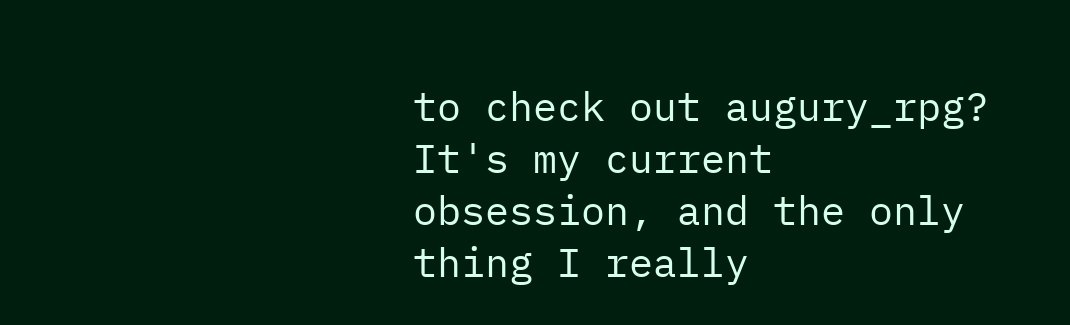to check out augury_rpg? It's my current obsession, and the only thing I really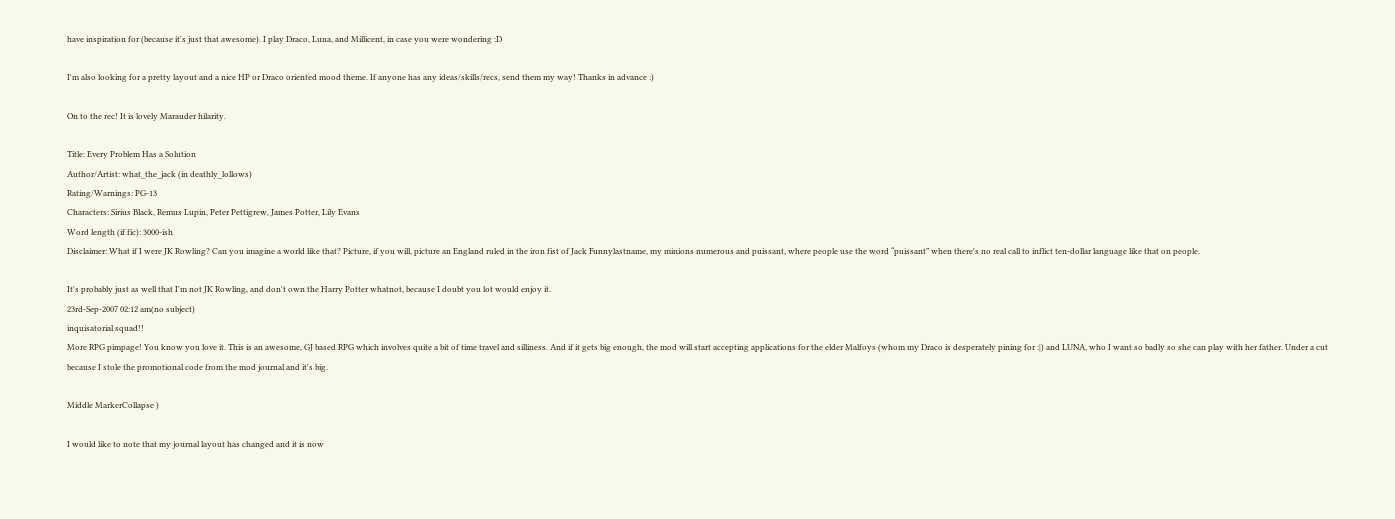have inspiration for (because it's just that awesome). I play Draco, Luna, and Millicent, in case you were wondering :D

I'm also looking for a pretty layout and a nice HP or Draco oriented mood theme. If anyone has any ideas/skills/recs, send them my way! Thanks in advance :)

On to the rec! It is lovely Marauder hilarity.

Title: Every Problem Has a Solution
Author/Artist: what_the_jack (in deathly_lollows)
Rating/Warnings: PG-13
Characters: Sirius Black, Remus Lupin, Peter Pettigrew, James Potter, Lily Evans
Word length (if fic): 3000-ish
Disclaimer: What if I were JK Rowling? Can you imagine a world like that? Picture, if you will, picture an England ruled in the iron fist of Jack Funnylastname, my minions numerous and puissant, where people use the word “puissant” when there's no real call to inflict ten-dollar language like that on people.

It's probably just as well that I'm not JK Rowling, and don't own the Harry Potter whatnot, because I doubt you lot would enjoy it.
23rd-Sep-2007 02:12 am(no subject)
inquisatorial squad!!
More RPG pimpage! You know you love it. This is an awesome, GJ based RPG which involves quite a bit of time travel and silliness. And if it gets big enough, the mod will start accepting applications for the elder Malfoys (whom my Draco is desperately pining for :|) and LUNA, who I want so badly so she can play with her father. Under a cut because I stole the promotional code from the mod journal and it's big.

Middle MarkerCollapse )

I would like to note that my journal layout has changed and it is now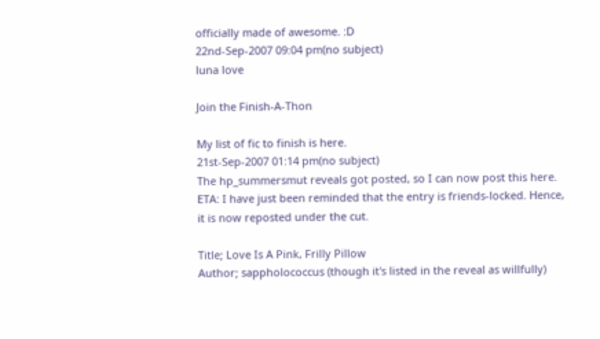officially made of awesome. :D
22nd-Sep-2007 09:04 pm(no subject)
luna love

Join the Finish-A-Thon

My list of fic to finish is here.
21st-Sep-2007 01:14 pm(no subject)
The hp_summersmut reveals got posted, so I can now post this here. ETA: I have just been reminded that the entry is friends-locked. Hence, it is now reposted under the cut.

Title; Love Is A Pink, Frilly Pillow
Author; sappholococcus (though it's listed in the reveal as willfully)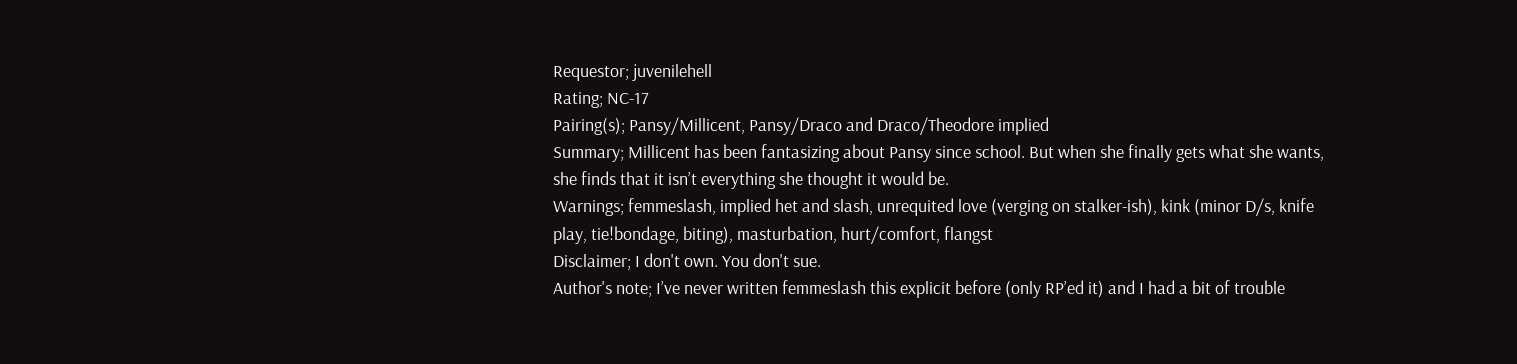Requestor; juvenilehell
Rating; NC-17
Pairing(s); Pansy/Millicent, Pansy/Draco and Draco/Theodore implied
Summary; Millicent has been fantasizing about Pansy since school. But when she finally gets what she wants, she finds that it isn’t everything she thought it would be.
Warnings; femmeslash, implied het and slash, unrequited love (verging on stalker-ish), kink (minor D/s, knife play, tie!bondage, biting), masturbation, hurt/comfort, flangst
Disclaimer; I don't own. You don't sue.
Author's note; I’ve never written femmeslash this explicit before (only RP’ed it) and I had a bit of trouble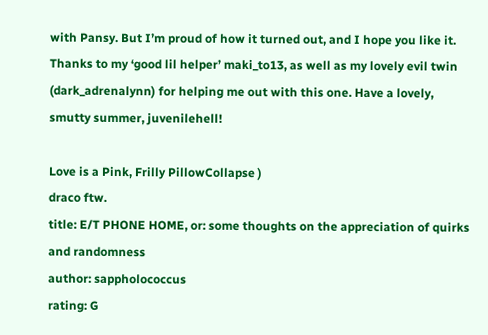with Pansy. But I’m proud of how it turned out, and I hope you like it. Thanks to my ‘good lil helper’ maki_to13, as well as my lovely evil twin (dark_adrenalynn) for helping me out with this one. Have a lovely, smutty summer, juvenilehell!

Love is a Pink, Frilly PillowCollapse )
draco ftw.
title: E/T PHONE HOME, or: some thoughts on the appreciation of quirks and randomness
author: sappholococcus
rating: G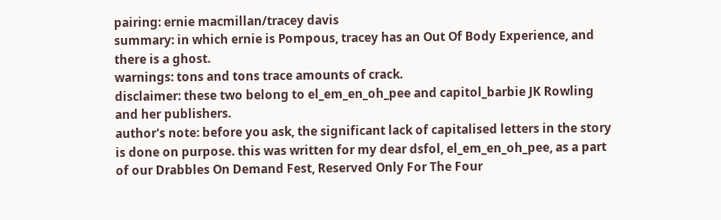pairing: ernie macmillan/tracey davis
summary: in which ernie is Pompous, tracey has an Out Of Body Experience, and there is a ghost.
warnings: tons and tons trace amounts of crack.
disclaimer: these two belong to el_em_en_oh_pee and capitol_barbie JK Rowling and her publishers.
author's note: before you ask, the significant lack of capitalised letters in the story is done on purpose. this was written for my dear dsfol, el_em_en_oh_pee, as a part of our Drabbles On Demand Fest, Reserved Only For The Four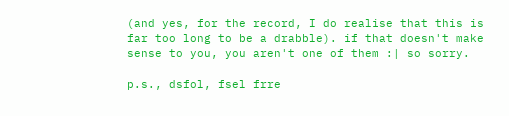(and yes, for the record, I do realise that this is far too long to be a drabble). if that doesn't make sense to you, you aren't one of them :| so sorry.

p.s., dsfol, fsel frre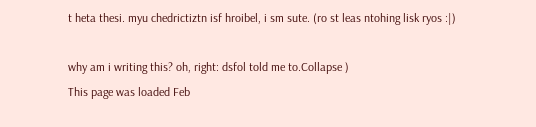t heta thesi. myu chedrictiztn isf hroibel, i sm sute. (ro st leas ntohing lisk ryos :|)

why am i writing this? oh, right: dsfol told me to.Collapse )
This page was loaded Feb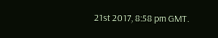21st 2017, 8:58 pm GMT.